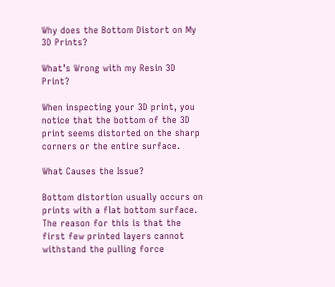Why does the Bottom Distort on My 3D Prints?

What’s Wrong with my Resin 3D Print?

When inspecting your 3D print, you notice that the bottom of the 3D print seems distorted on the sharp corners or the entire surface.

What Causes the Issue?

Bottom distortion usually occurs on prints with a flat bottom surface. The reason for this is that the first few printed layers cannot withstand the pulling force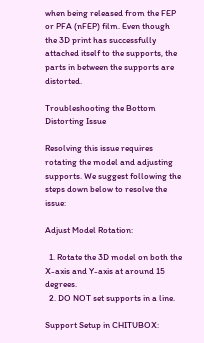when being released from the FEP or PFA (nFEP) film. Even though the 3D print has successfully attached itself to the supports, the parts in between the supports are distorted.

Troubleshooting the Bottom Distorting Issue

Resolving this issue requires rotating the model and adjusting supports. We suggest following the steps down below to resolve the issue:

Adjust Model Rotation:

  1. Rotate the 3D model on both the X-axis and Y-axis at around 15 degrees.
  2. DO NOT set supports in a line.

Support Setup in CHITUBOX: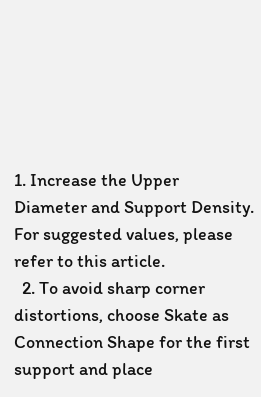1. Increase the Upper Diameter and Support Density. For suggested values, please refer to this article.
  2. To avoid sharp corner distortions, choose Skate as Connection Shape for the first support and place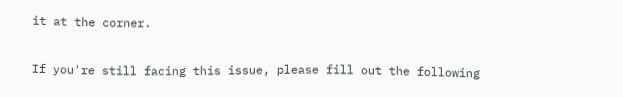it at the corner.

If you're still facing this issue, please fill out the following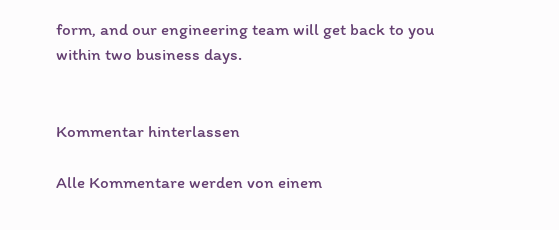form, and our engineering team will get back to you within two business days.


Kommentar hinterlassen

Alle Kommentare werden von einem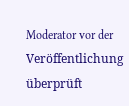Moderator vor der Veröffentlichung überprüft